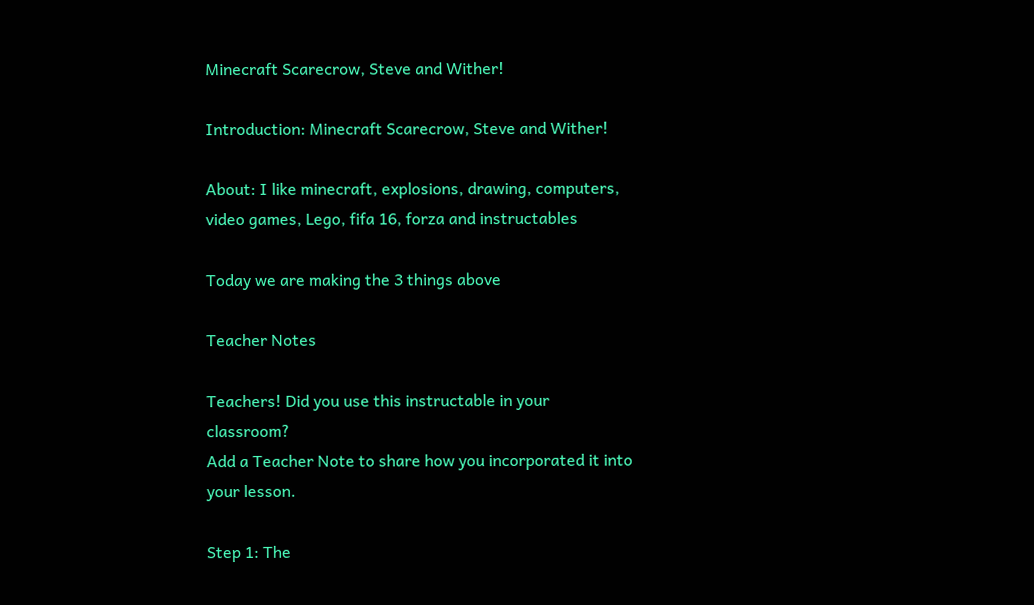Minecraft Scarecrow, Steve and Wither!

Introduction: Minecraft Scarecrow, Steve and Wither!

About: I like minecraft, explosions, drawing, computers, video games, Lego, fifa 16, forza and instructables

Today we are making the 3 things above

Teacher Notes

Teachers! Did you use this instructable in your classroom?
Add a Teacher Note to share how you incorporated it into your lesson.

Step 1: The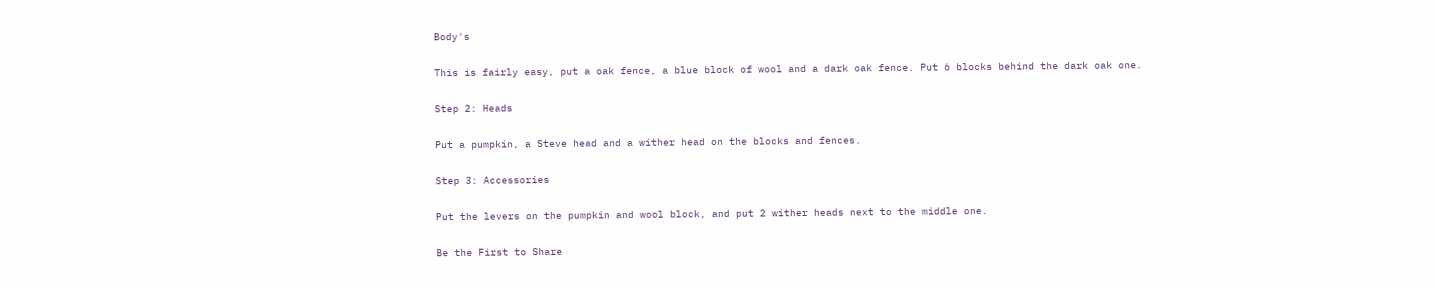Body's

This is fairly easy, put a oak fence, a blue block of wool and a dark oak fence. Put 6 blocks behind the dark oak one.

Step 2: Heads

Put a pumpkin, a Steve head and a wither head on the blocks and fences.

Step 3: Accessories

Put the levers on the pumpkin and wool block, and put 2 wither heads next to the middle one.

Be the First to Share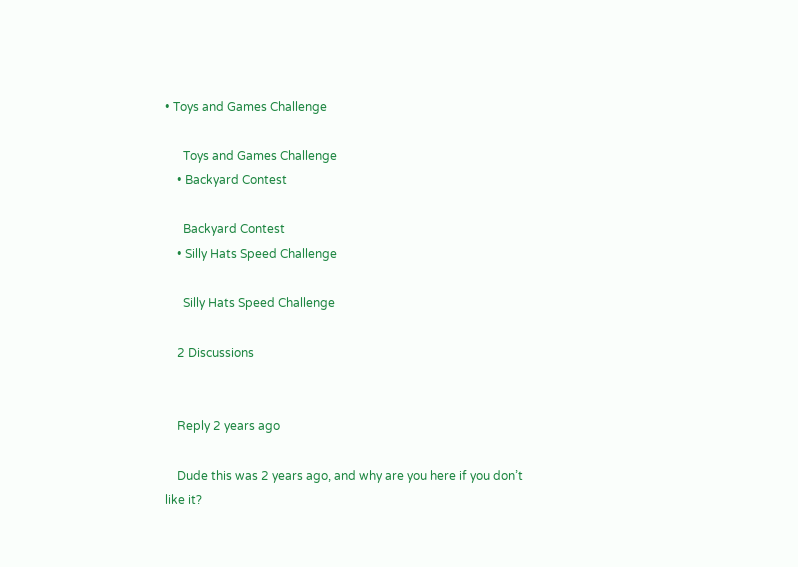• Toys and Games Challenge

      Toys and Games Challenge
    • Backyard Contest

      Backyard Contest
    • Silly Hats Speed Challenge

      Silly Hats Speed Challenge

    2 Discussions


    Reply 2 years ago

    Dude this was 2 years ago, and why are you here if you don’t like it?